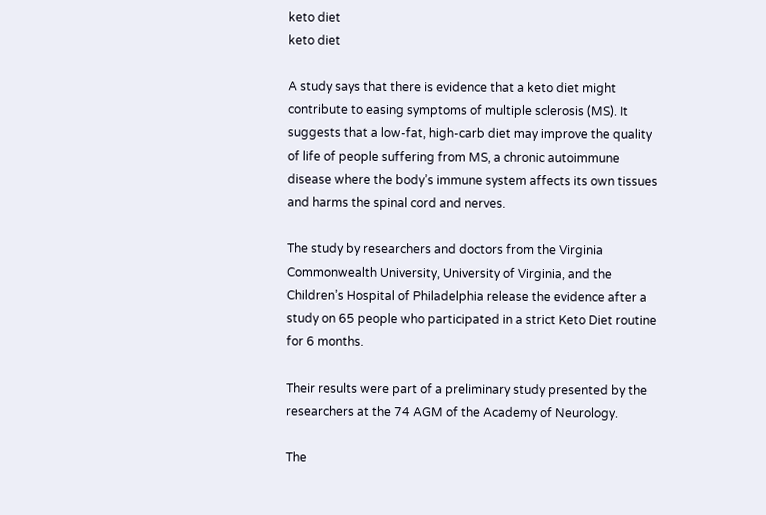keto diet
keto diet

A study says that there is evidence that a keto diet might contribute to easing symptoms of multiple sclerosis (MS). It suggests that a low-fat, high-carb diet may improve the quality of life of people suffering from MS, a chronic autoimmune disease where the body’s immune system affects its own tissues and harms the spinal cord and nerves.

The study by researchers and doctors from the Virginia Commonwealth University, University of Virginia, and the Children’s Hospital of Philadelphia release the evidence after a study on 65 people who participated in a strict Keto Diet routine for 6 months.

Their results were part of a preliminary study presented by the researchers at the 74 AGM of the Academy of Neurology.

The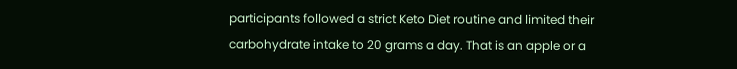participants followed a strict Keto Diet routine and limited their carbohydrate intake to 20 grams a day. That is an apple or a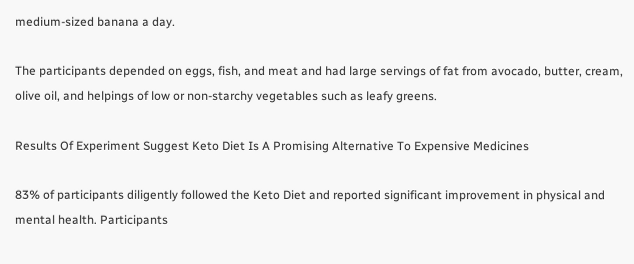medium-sized banana a day.

The participants depended on eggs, fish, and meat and had large servings of fat from avocado, butter, cream, olive oil, and helpings of low or non-starchy vegetables such as leafy greens.

Results Of Experiment Suggest Keto Diet Is A Promising Alternative To Expensive Medicines

83% of participants diligently followed the Keto Diet and reported significant improvement in physical and mental health. Participants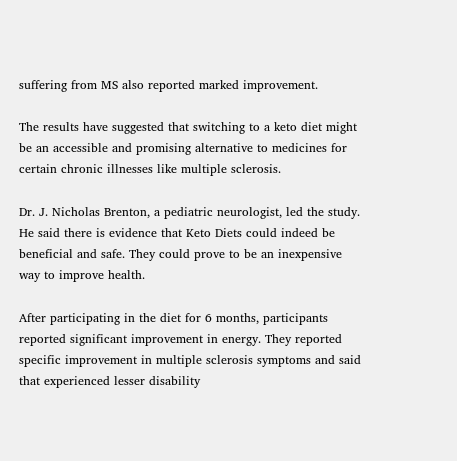suffering from MS also reported marked improvement.

The results have suggested that switching to a keto diet might be an accessible and promising alternative to medicines for certain chronic illnesses like multiple sclerosis.

Dr. J. Nicholas Brenton, a pediatric neurologist, led the study. He said there is evidence that Keto Diets could indeed be beneficial and safe. They could prove to be an inexpensive way to improve health.

After participating in the diet for 6 months, participants reported significant improvement in energy. They reported specific improvement in multiple sclerosis symptoms and said that experienced lesser disability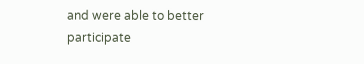and were able to better participate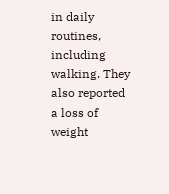in daily routines, including walking. They also reported a loss of weight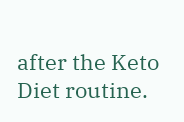after the Keto Diet routine.